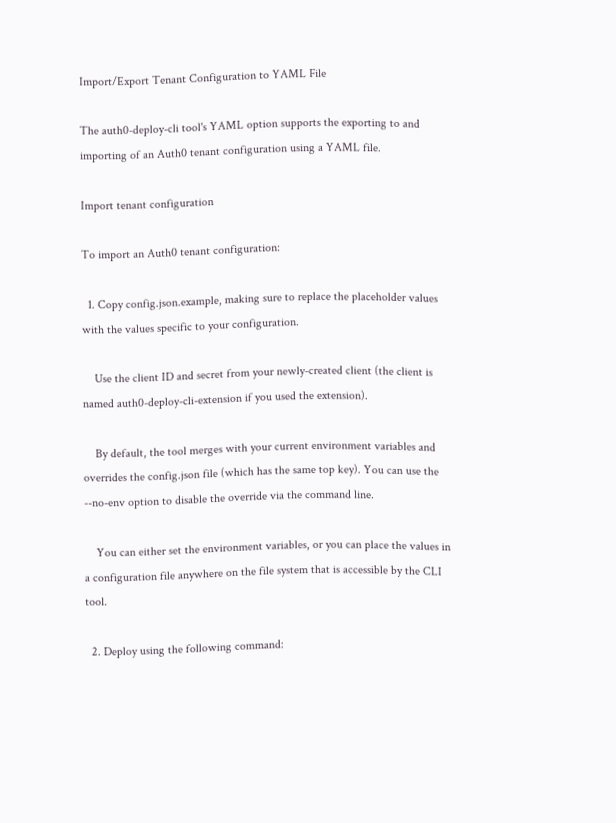Import/Export Tenant Configuration to YAML File

The auth0-deploy-cli tool's YAML option supports the exporting to and importing of an Auth0 tenant configuration using a YAML file.

Import tenant configuration

To import an Auth0 tenant configuration:

  1. Copy config.json.example, making sure to replace the placeholder values with the values specific to your configuration.

    Use the client ID and secret from your newly-created client (the client is named auth0-deploy-cli-extension if you used the extension).

    By default, the tool merges with your current environment variables and overrides the config.json file (which has the same top key). You can use the --no-env option to disable the override via the command line.

    You can either set the environment variables, or you can place the values in a configuration file anywhere on the file system that is accessible by the CLI tool.

  2. Deploy using the following command: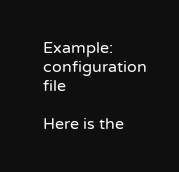Example: configuration file

Here is the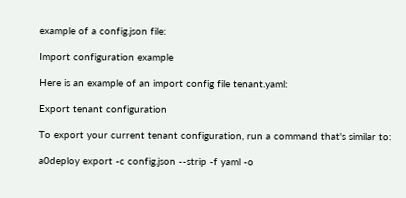example of a config.json file:

Import configuration example

Here is an example of an import config file tenant.yaml:

Export tenant configuration

To export your current tenant configuration, run a command that's similar to:

a0deploy export -c config.json --strip -f yaml -o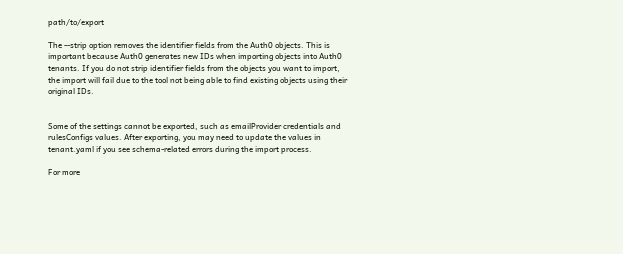path/to/export

The --strip option removes the identifier fields from the Auth0 objects. This is important because Auth0 generates new IDs when importing objects into Auth0 tenants. If you do not strip identifier fields from the objects you want to import, the import will fail due to the tool not being able to find existing objects using their original IDs.


Some of the settings cannot be exported, such as emailProvider credentials and rulesConfigs values. After exporting, you may need to update the values in tenant.yaml if you see schema-related errors during the import process.

For more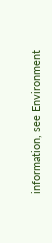information, see Environment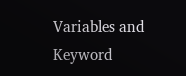Variables and Keyword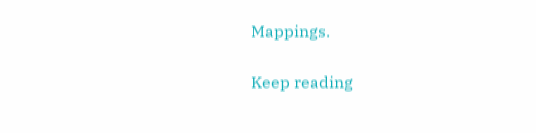Mappings.

Keep reading